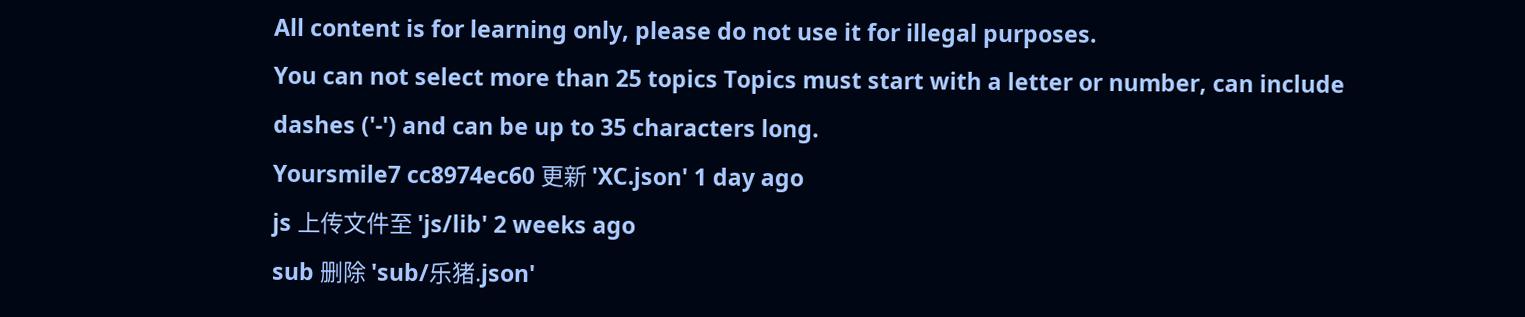All content is for learning only, please do not use it for illegal purposes.
You can not select more than 25 topics Topics must start with a letter or number, can include dashes ('-') and can be up to 35 characters long.
Yoursmile7 cc8974ec60 更新 'XC.json' 1 day ago
js 上传文件至 'js/lib' 2 weeks ago
sub 删除 'sub/乐猪.json'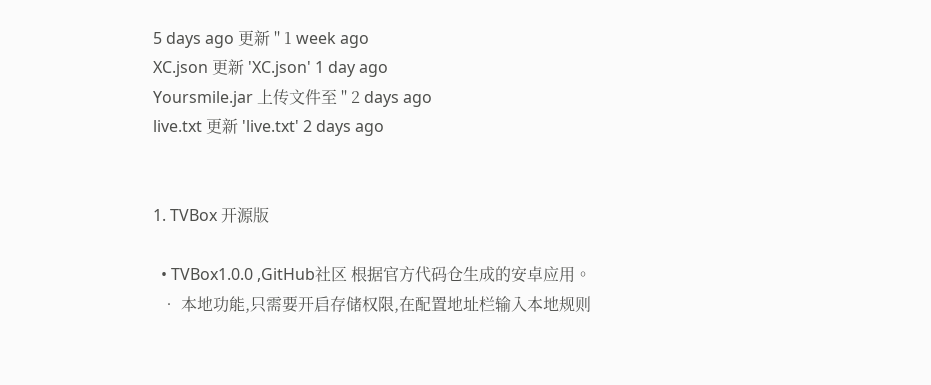5 days ago 更新 '' 1 week ago
XC.json 更新 'XC.json' 1 day ago
Yoursmile.jar 上传文件至 '' 2 days ago
live.txt 更新 'live.txt' 2 days ago


1. TVBox 开源版

  • TVBox1.0.0 ,GitHub社区 根据官方代码仓生成的安卓应用。
  • 本地功能,只需要开启存储权限,在配置地址栏输入本地规则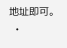地址即可。
  •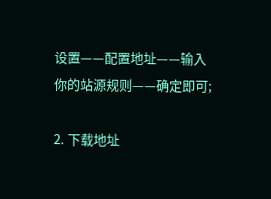设置——配置地址——输入你的站源规则——确定即可;

2. 下载地址